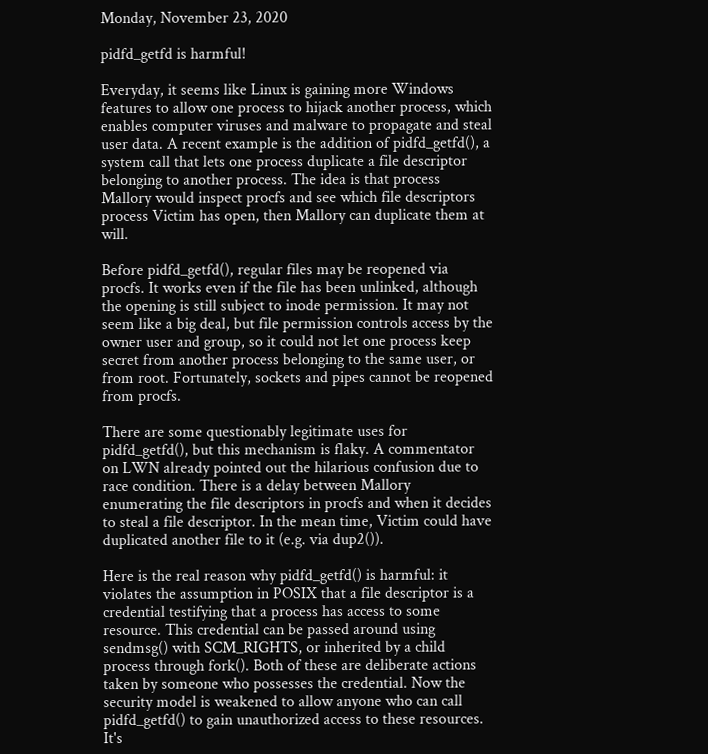Monday, November 23, 2020

pidfd_getfd is harmful!

Everyday, it seems like Linux is gaining more Windows features to allow one process to hijack another process, which enables computer viruses and malware to propagate and steal user data. A recent example is the addition of pidfd_getfd(), a system call that lets one process duplicate a file descriptor belonging to another process. The idea is that process Mallory would inspect procfs and see which file descriptors process Victim has open, then Mallory can duplicate them at will.

Before pidfd_getfd(), regular files may be reopened via procfs. It works even if the file has been unlinked, although the opening is still subject to inode permission. It may not seem like a big deal, but file permission controls access by the owner user and group, so it could not let one process keep secret from another process belonging to the same user, or from root. Fortunately, sockets and pipes cannot be reopened from procfs.

There are some questionably legitimate uses for pidfd_getfd(), but this mechanism is flaky. A commentator on LWN already pointed out the hilarious confusion due to race condition. There is a delay between Mallory enumerating the file descriptors in procfs and when it decides to steal a file descriptor. In the mean time, Victim could have duplicated another file to it (e.g. via dup2()).

Here is the real reason why pidfd_getfd() is harmful: it violates the assumption in POSIX that a file descriptor is a credential testifying that a process has access to some resource. This credential can be passed around using sendmsg() with SCM_RIGHTS, or inherited by a child process through fork(). Both of these are deliberate actions taken by someone who possesses the credential. Now the security model is weakened to allow anyone who can call pidfd_getfd() to gain unauthorized access to these resources. It's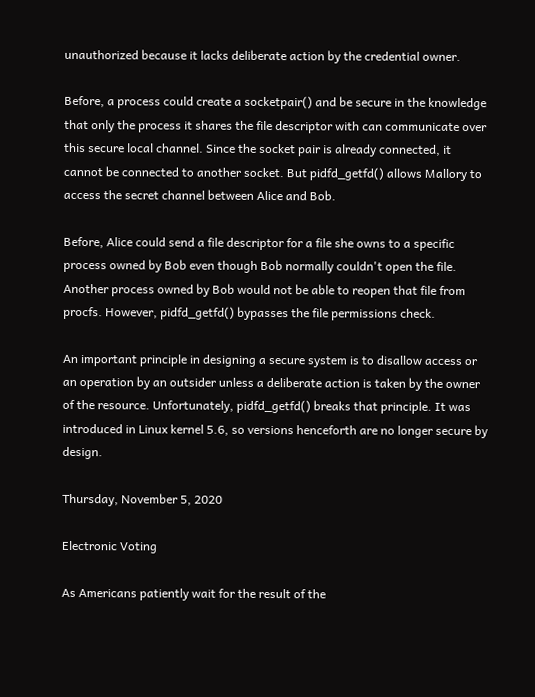unauthorized because it lacks deliberate action by the credential owner.

Before, a process could create a socketpair() and be secure in the knowledge that only the process it shares the file descriptor with can communicate over this secure local channel. Since the socket pair is already connected, it cannot be connected to another socket. But pidfd_getfd() allows Mallory to access the secret channel between Alice and Bob.

Before, Alice could send a file descriptor for a file she owns to a specific process owned by Bob even though Bob normally couldn't open the file. Another process owned by Bob would not be able to reopen that file from procfs. However, pidfd_getfd() bypasses the file permissions check.

An important principle in designing a secure system is to disallow access or an operation by an outsider unless a deliberate action is taken by the owner of the resource. Unfortunately, pidfd_getfd() breaks that principle. It was introduced in Linux kernel 5.6, so versions henceforth are no longer secure by design.

Thursday, November 5, 2020

Electronic Voting

As Americans patiently wait for the result of the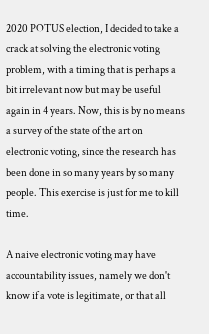2020 POTUS election, I decided to take a crack at solving the electronic voting problem, with a timing that is perhaps a bit irrelevant now but may be useful again in 4 years. Now, this is by no means a survey of the state of the art on electronic voting, since the research has been done in so many years by so many people. This exercise is just for me to kill time.

A naive electronic voting may have accountability issues, namely we don't know if a vote is legitimate, or that all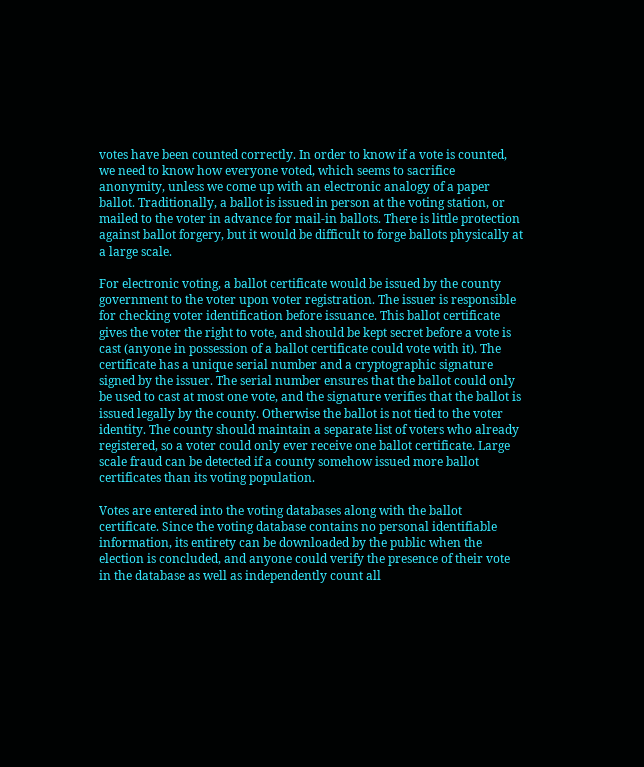votes have been counted correctly. In order to know if a vote is counted, we need to know how everyone voted, which seems to sacrifice anonymity, unless we come up with an electronic analogy of a paper ballot. Traditionally, a ballot is issued in person at the voting station, or mailed to the voter in advance for mail-in ballots. There is little protection against ballot forgery, but it would be difficult to forge ballots physically at a large scale.

For electronic voting, a ballot certificate would be issued by the county government to the voter upon voter registration. The issuer is responsible for checking voter identification before issuance. This ballot certificate gives the voter the right to vote, and should be kept secret before a vote is cast (anyone in possession of a ballot certificate could vote with it). The certificate has a unique serial number and a cryptographic signature signed by the issuer. The serial number ensures that the ballot could only be used to cast at most one vote, and the signature verifies that the ballot is issued legally by the county. Otherwise the ballot is not tied to the voter identity. The county should maintain a separate list of voters who already registered, so a voter could only ever receive one ballot certificate. Large scale fraud can be detected if a county somehow issued more ballot certificates than its voting population.

Votes are entered into the voting databases along with the ballot certificate. Since the voting database contains no personal identifiable information, its entirety can be downloaded by the public when the election is concluded, and anyone could verify the presence of their vote in the database as well as independently count all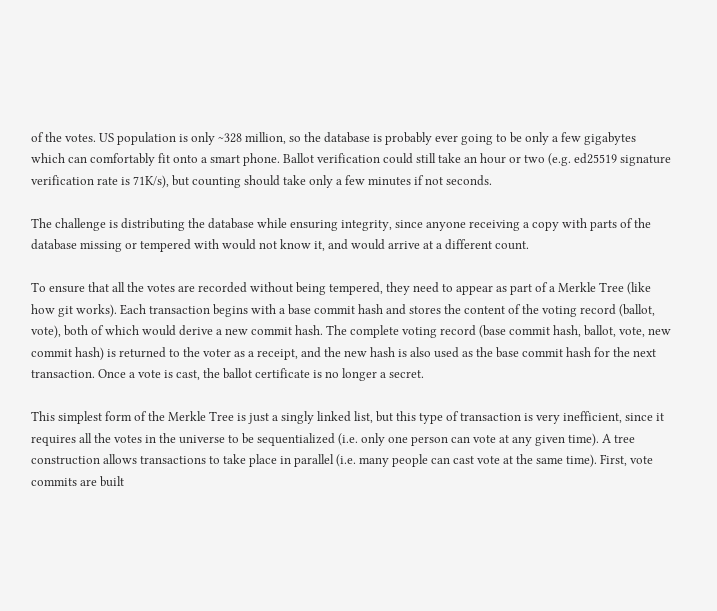of the votes. US population is only ~328 million, so the database is probably ever going to be only a few gigabytes which can comfortably fit onto a smart phone. Ballot verification could still take an hour or two (e.g. ed25519 signature verification rate is 71K/s), but counting should take only a few minutes if not seconds.

The challenge is distributing the database while ensuring integrity, since anyone receiving a copy with parts of the database missing or tempered with would not know it, and would arrive at a different count.

To ensure that all the votes are recorded without being tempered, they need to appear as part of a Merkle Tree (like how git works). Each transaction begins with a base commit hash and stores the content of the voting record (ballot, vote), both of which would derive a new commit hash. The complete voting record (base commit hash, ballot, vote, new commit hash) is returned to the voter as a receipt, and the new hash is also used as the base commit hash for the next transaction. Once a vote is cast, the ballot certificate is no longer a secret.

This simplest form of the Merkle Tree is just a singly linked list, but this type of transaction is very inefficient, since it requires all the votes in the universe to be sequentialized (i.e. only one person can vote at any given time). A tree construction allows transactions to take place in parallel (i.e. many people can cast vote at the same time). First, vote commits are built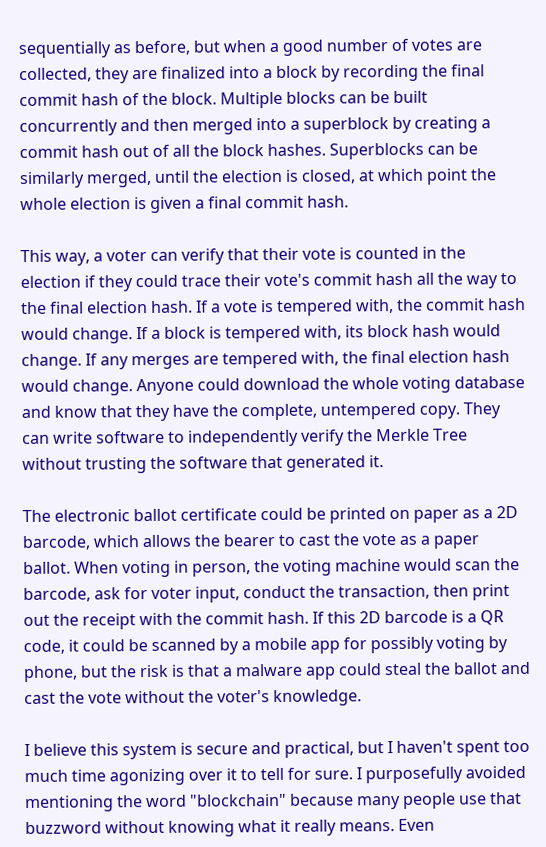sequentially as before, but when a good number of votes are collected, they are finalized into a block by recording the final commit hash of the block. Multiple blocks can be built concurrently and then merged into a superblock by creating a commit hash out of all the block hashes. Superblocks can be similarly merged, until the election is closed, at which point the whole election is given a final commit hash.

This way, a voter can verify that their vote is counted in the election if they could trace their vote's commit hash all the way to the final election hash. If a vote is tempered with, the commit hash would change. If a block is tempered with, its block hash would change. If any merges are tempered with, the final election hash would change. Anyone could download the whole voting database and know that they have the complete, untempered copy. They can write software to independently verify the Merkle Tree without trusting the software that generated it.

The electronic ballot certificate could be printed on paper as a 2D barcode, which allows the bearer to cast the vote as a paper ballot. When voting in person, the voting machine would scan the barcode, ask for voter input, conduct the transaction, then print out the receipt with the commit hash. If this 2D barcode is a QR code, it could be scanned by a mobile app for possibly voting by phone, but the risk is that a malware app could steal the ballot and cast the vote without the voter's knowledge.

I believe this system is secure and practical, but I haven't spent too much time agonizing over it to tell for sure. I purposefully avoided mentioning the word "blockchain" because many people use that buzzword without knowing what it really means. Even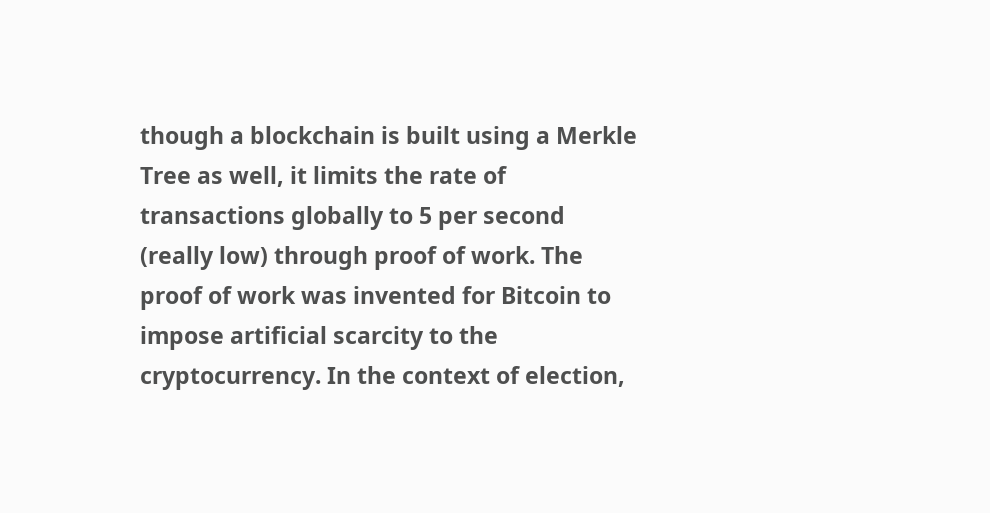though a blockchain is built using a Merkle Tree as well, it limits the rate of transactions globally to 5 per second (really low) through proof of work. The proof of work was invented for Bitcoin to impose artificial scarcity to the cryptocurrency. In the context of election,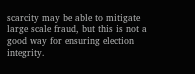scarcity may be able to mitigate large scale fraud, but this is not a good way for ensuring election integrity.